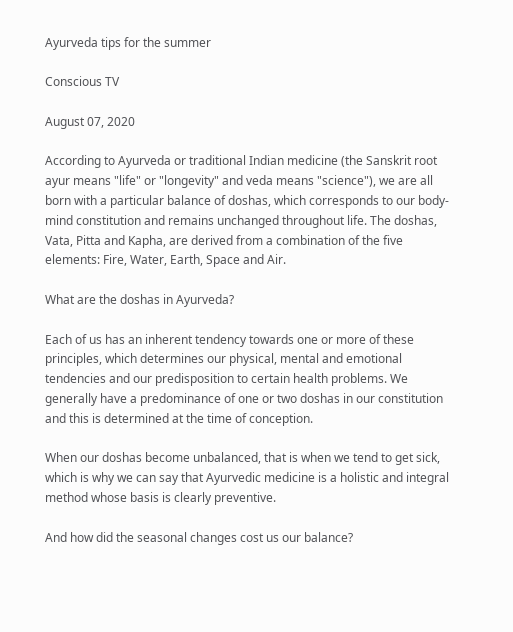Ayurveda tips for the summer

Conscious TV

August 07, 2020

According to Ayurveda or traditional Indian medicine (the Sanskrit root ayur means "life" or "longevity" and veda means "science"), we are all born with a particular balance of doshas, which corresponds to our body-mind constitution and remains unchanged throughout life. The doshas, Vata, Pitta and Kapha, are derived from a combination of the five elements: Fire, Water, Earth, Space and Air.

What are the doshas in Ayurveda?

Each of us has an inherent tendency towards one or more of these principles, which determines our physical, mental and emotional tendencies and our predisposition to certain health problems. We generally have a predominance of one or two doshas in our constitution and this is determined at the time of conception.

When our doshas become unbalanced, that is when we tend to get sick, which is why we can say that Ayurvedic medicine is a holistic and integral method whose basis is clearly preventive.

And how did the seasonal changes cost us our balance?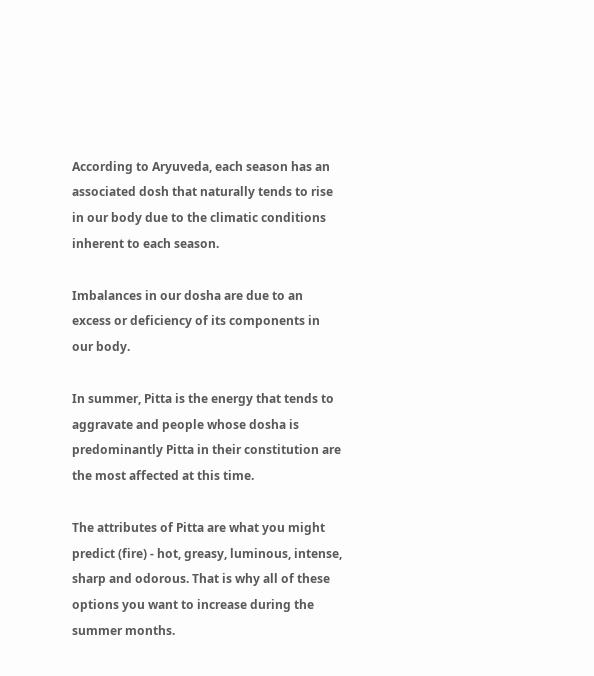According to Aryuveda, each season has an associated dosh that naturally tends to rise in our body due to the climatic conditions inherent to each season.

Imbalances in our dosha are due to an excess or deficiency of its components in our body.

In summer, Pitta is the energy that tends to aggravate and people whose dosha is predominantly Pitta in their constitution are the most affected at this time.

The attributes of Pitta are what you might predict (fire) - hot, greasy, luminous, intense, sharp and odorous. That is why all of these options you want to increase during the summer months.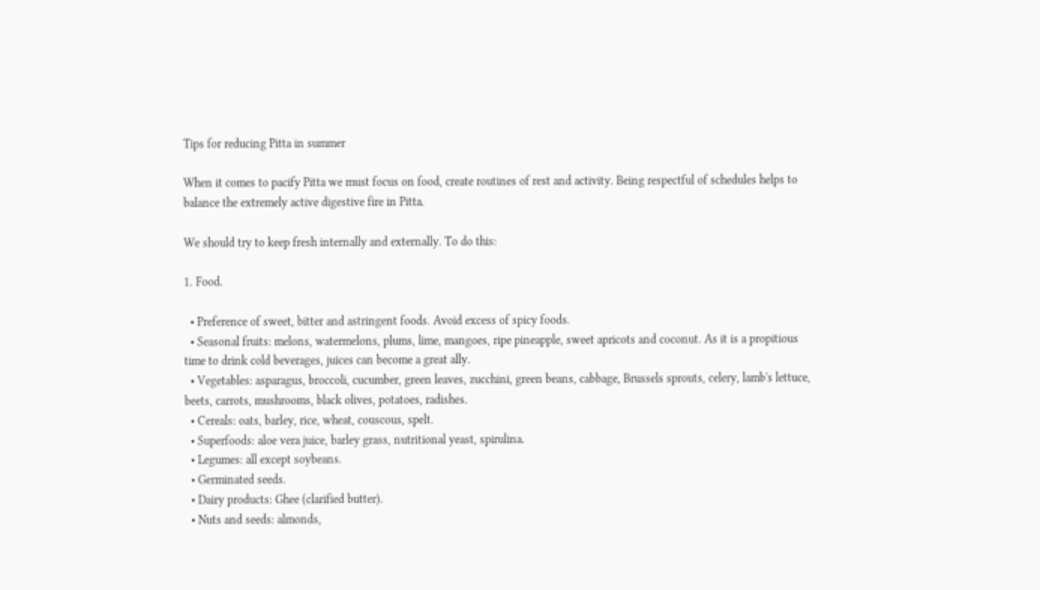Tips for reducing Pitta in summer

When it comes to pacify Pitta we must focus on food, create routines of rest and activity. Being respectful of schedules helps to balance the extremely active digestive fire in Pitta.

We should try to keep fresh internally and externally. To do this:

1. Food.

  • Preference of sweet, bitter and astringent foods. Avoid excess of spicy foods.
  • Seasonal fruits: melons, watermelons, plums, lime, mangoes, ripe pineapple, sweet apricots and coconut. As it is a propitious time to drink cold beverages, juices can become a great ally.
  • Vegetables: asparagus, broccoli, cucumber, green leaves, zucchini, green beans, cabbage, Brussels sprouts, celery, lamb's lettuce, beets, carrots, mushrooms, black olives, potatoes, radishes.
  • Cereals: oats, barley, rice, wheat, couscous, spelt.
  • Superfoods: aloe vera juice, barley grass, nutritional yeast, spirulina.
  • Legumes: all except soybeans.
  • Germinated seeds.
  • Dairy products: Ghee (clarified butter).
  • Nuts and seeds: almonds,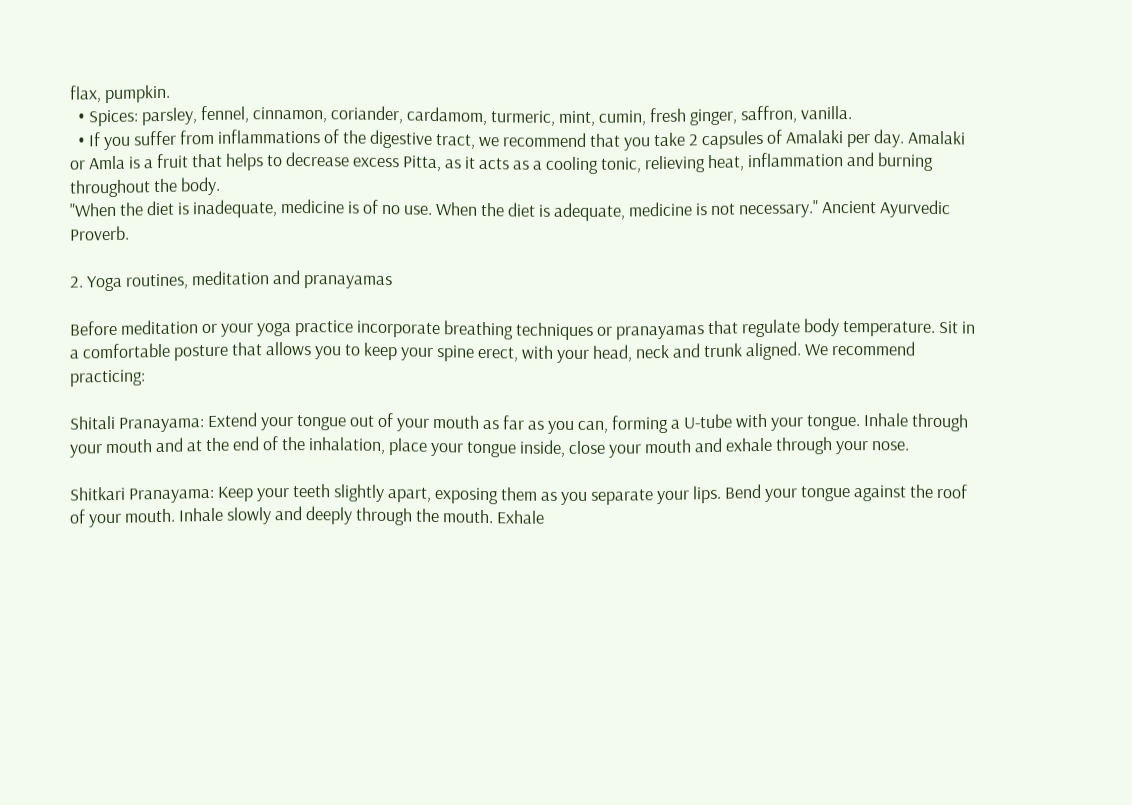flax, pumpkin.
  • Spices: parsley, fennel, cinnamon, coriander, cardamom, turmeric, mint, cumin, fresh ginger, saffron, vanilla.
  • If you suffer from inflammations of the digestive tract, we recommend that you take 2 capsules of Amalaki per day. Amalaki or Amla is a fruit that helps to decrease excess Pitta, as it acts as a cooling tonic, relieving heat, inflammation and burning throughout the body.
"When the diet is inadequate, medicine is of no use. When the diet is adequate, medicine is not necessary." Ancient Ayurvedic Proverb.

2. Yoga routines, meditation and pranayamas

Before meditation or your yoga practice incorporate breathing techniques or pranayamas that regulate body temperature. Sit in a comfortable posture that allows you to keep your spine erect, with your head, neck and trunk aligned. We recommend practicing:

Shitali Pranayama: Extend your tongue out of your mouth as far as you can, forming a U-tube with your tongue. Inhale through your mouth and at the end of the inhalation, place your tongue inside, close your mouth and exhale through your nose.

Shitkari Pranayama: Keep your teeth slightly apart, exposing them as you separate your lips. Bend your tongue against the roof of your mouth. Inhale slowly and deeply through the mouth. Exhale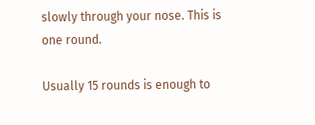slowly through your nose. This is one round.

Usually 15 rounds is enough to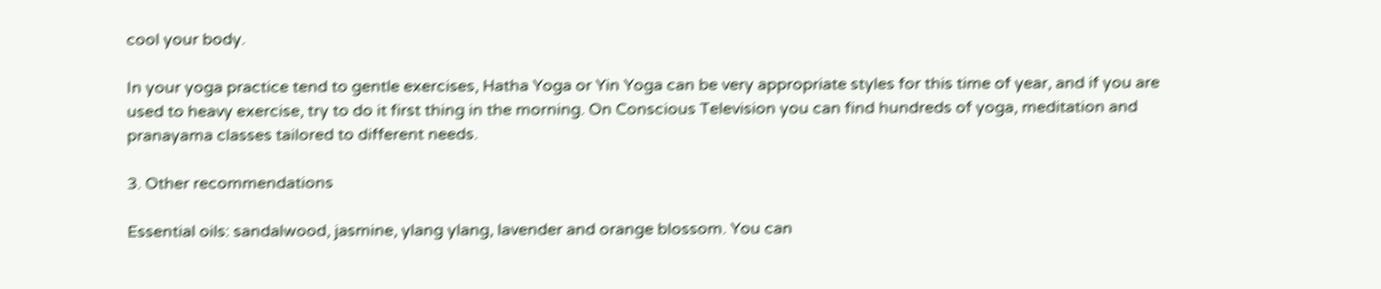cool your body.

In your yoga practice tend to gentle exercises, Hatha Yoga or Yin Yoga can be very appropriate styles for this time of year, and if you are used to heavy exercise, try to do it first thing in the morning. On Conscious Television you can find hundreds of yoga, meditation and pranayama classes tailored to different needs.

3. Other recommendations

Essential oils: sandalwood, jasmine, ylang ylang, lavender and orange blossom. You can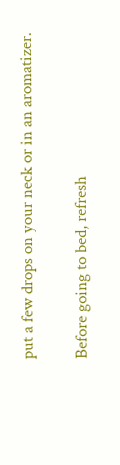put a few drops on your neck or in an aromatizer.

Before going to bed, refresh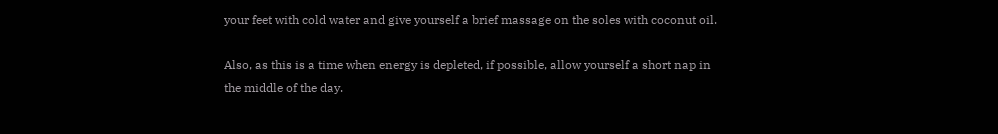your feet with cold water and give yourself a brief massage on the soles with coconut oil.

Also, as this is a time when energy is depleted, if possible, allow yourself a short nap in the middle of the day.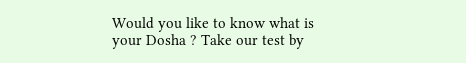Would you like to know what is your Dosha ? Take our test by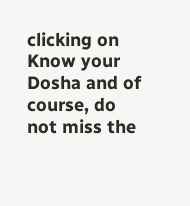clicking on Know your Dosha and of course, do not miss the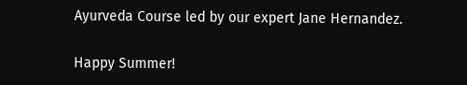Ayurveda Course led by our expert Jane Hernandez.

Happy Summer!